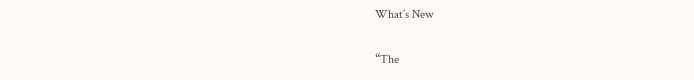What’s New

“The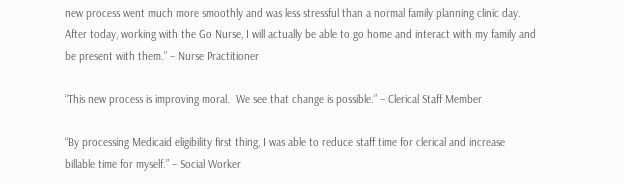new process went much more smoothly and was less stressful than a normal family planning clinic day. After today, working with the Go Nurse, I will actually be able to go home and interact with my family and be present with them.” – Nurse Practitioner

“This new process is improving moral.  We see that change is possible.” – Clerical Staff Member

“By processing Medicaid eligibility first thing, I was able to reduce staff time for clerical and increase billable time for myself.” – Social Worker